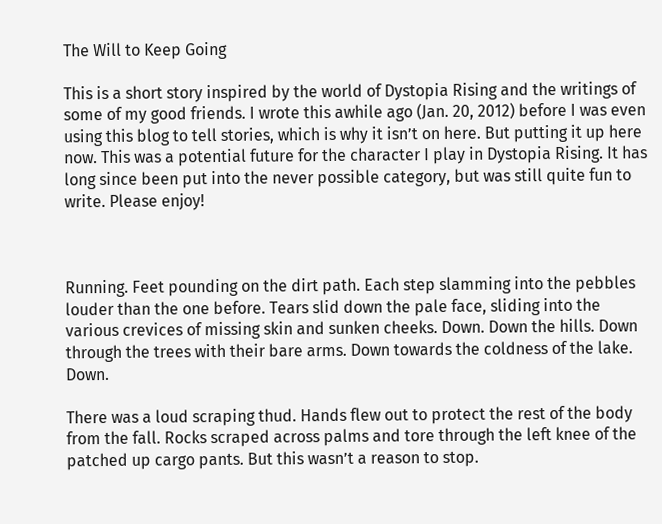The Will to Keep Going

This is a short story inspired by the world of Dystopia Rising and the writings of some of my good friends. I wrote this awhile ago (Jan. 20, 2012) before I was even using this blog to tell stories, which is why it isn’t on here. But putting it up here now. This was a potential future for the character I play in Dystopia Rising. It has long since been put into the never possible category, but was still quite fun to write. Please enjoy!



Running. Feet pounding on the dirt path. Each step slamming into the pebbles louder than the one before. Tears slid down the pale face, sliding into the various crevices of missing skin and sunken cheeks. Down. Down the hills. Down through the trees with their bare arms. Down towards the coldness of the lake. Down.

There was a loud scraping thud. Hands flew out to protect the rest of the body from the fall. Rocks scraped across palms and tore through the left knee of the patched up cargo pants. But this wasn’t a reason to stop.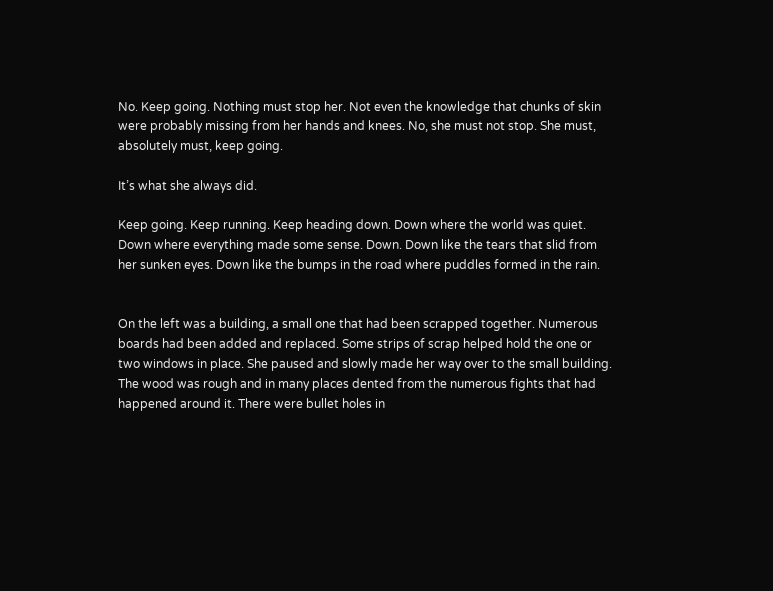No. Keep going. Nothing must stop her. Not even the knowledge that chunks of skin were probably missing from her hands and knees. No, she must not stop. She must, absolutely must, keep going.

It’s what she always did.

Keep going. Keep running. Keep heading down. Down where the world was quiet. Down where everything made some sense. Down. Down like the tears that slid from her sunken eyes. Down like the bumps in the road where puddles formed in the rain.


On the left was a building, a small one that had been scrapped together. Numerous boards had been added and replaced. Some strips of scrap helped hold the one or two windows in place. She paused and slowly made her way over to the small building. The wood was rough and in many places dented from the numerous fights that had happened around it. There were bullet holes in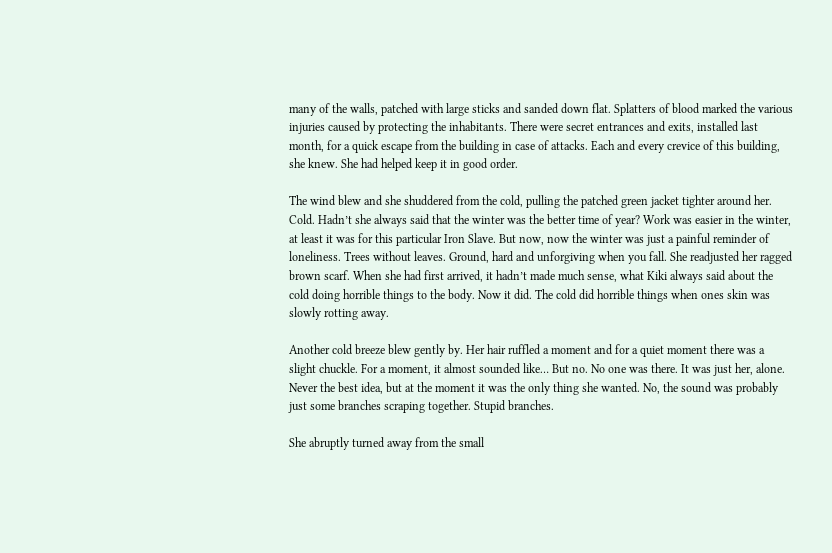many of the walls, patched with large sticks and sanded down flat. Splatters of blood marked the various injuries caused by protecting the inhabitants. There were secret entrances and exits, installed last month, for a quick escape from the building in case of attacks. Each and every crevice of this building, she knew. She had helped keep it in good order.

The wind blew and she shuddered from the cold, pulling the patched green jacket tighter around her. Cold. Hadn’t she always said that the winter was the better time of year? Work was easier in the winter, at least it was for this particular Iron Slave. But now, now the winter was just a painful reminder of loneliness. Trees without leaves. Ground, hard and unforgiving when you fall. She readjusted her ragged brown scarf. When she had first arrived, it hadn’t made much sense, what Kiki always said about the cold doing horrible things to the body. Now it did. The cold did horrible things when ones skin was slowly rotting away.

Another cold breeze blew gently by. Her hair ruffled a moment and for a quiet moment there was a slight chuckle. For a moment, it almost sounded like… But no. No one was there. It was just her, alone. Never the best idea, but at the moment it was the only thing she wanted. No, the sound was probably just some branches scraping together. Stupid branches.

She abruptly turned away from the small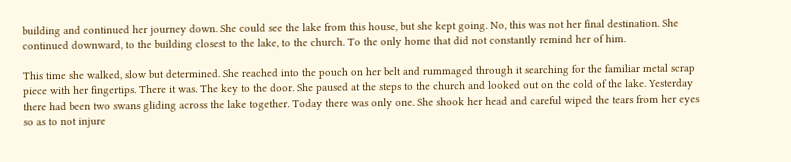building and continued her journey down. She could see the lake from this house, but she kept going. No, this was not her final destination. She continued downward, to the building closest to the lake, to the church. To the only home that did not constantly remind her of him.

This time she walked, slow but determined. She reached into the pouch on her belt and rummaged through it searching for the familiar metal scrap piece with her fingertips. There it was. The key to the door. She paused at the steps to the church and looked out on the cold of the lake. Yesterday there had been two swans gliding across the lake together. Today there was only one. She shook her head and careful wiped the tears from her eyes so as to not injure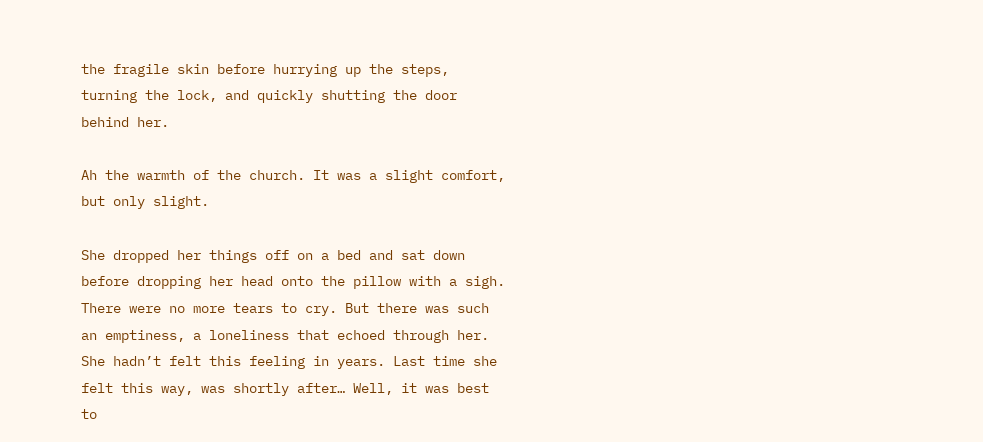the fragile skin before hurrying up the steps, turning the lock, and quickly shutting the door behind her.

Ah the warmth of the church. It was a slight comfort, but only slight.

She dropped her things off on a bed and sat down before dropping her head onto the pillow with a sigh. There were no more tears to cry. But there was such an emptiness, a loneliness that echoed through her. She hadn’t felt this feeling in years. Last time she felt this way, was shortly after… Well, it was best to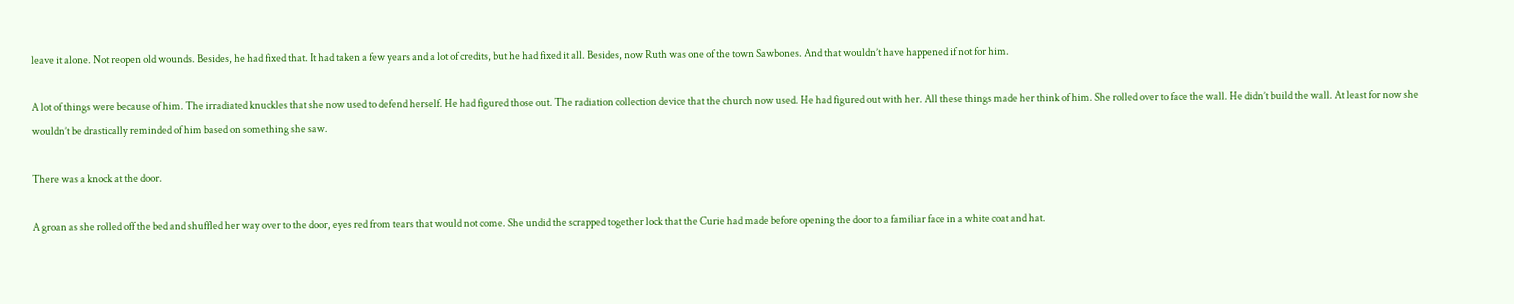leave it alone. Not reopen old wounds. Besides, he had fixed that. It had taken a few years and a lot of credits, but he had fixed it all. Besides, now Ruth was one of the town Sawbones. And that wouldn’t have happened if not for him.

A lot of things were because of him. The irradiated knuckles that she now used to defend herself. He had figured those out. The radiation collection device that the church now used. He had figured out with her. All these things made her think of him. She rolled over to face the wall. He didn’t build the wall. At least for now she wouldn’t be drastically reminded of him based on something she saw.

There was a knock at the door.

A groan as she rolled off the bed and shuffled her way over to the door, eyes red from tears that would not come. She undid the scrapped together lock that the Curie had made before opening the door to a familiar face in a white coat and hat.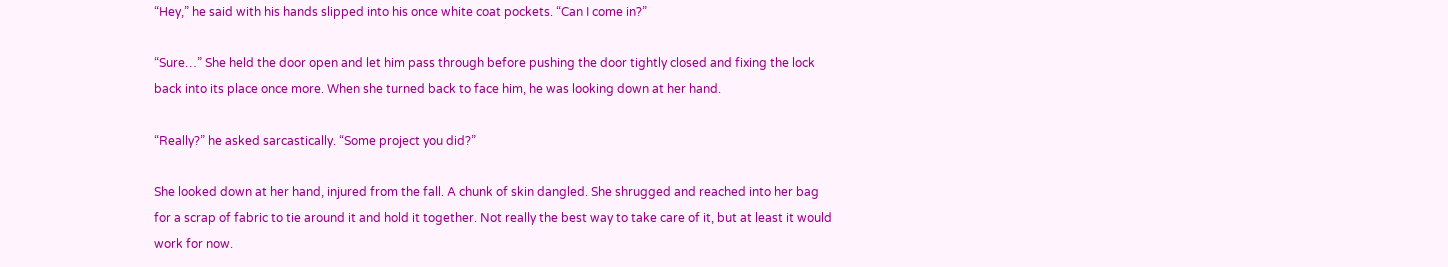“Hey,” he said with his hands slipped into his once white coat pockets. “Can I come in?”

“Sure…” She held the door open and let him pass through before pushing the door tightly closed and fixing the lock back into its place once more. When she turned back to face him, he was looking down at her hand.

“Really?” he asked sarcastically. “Some project you did?”

She looked down at her hand, injured from the fall. A chunk of skin dangled. She shrugged and reached into her bag for a scrap of fabric to tie around it and hold it together. Not really the best way to take care of it, but at least it would work for now.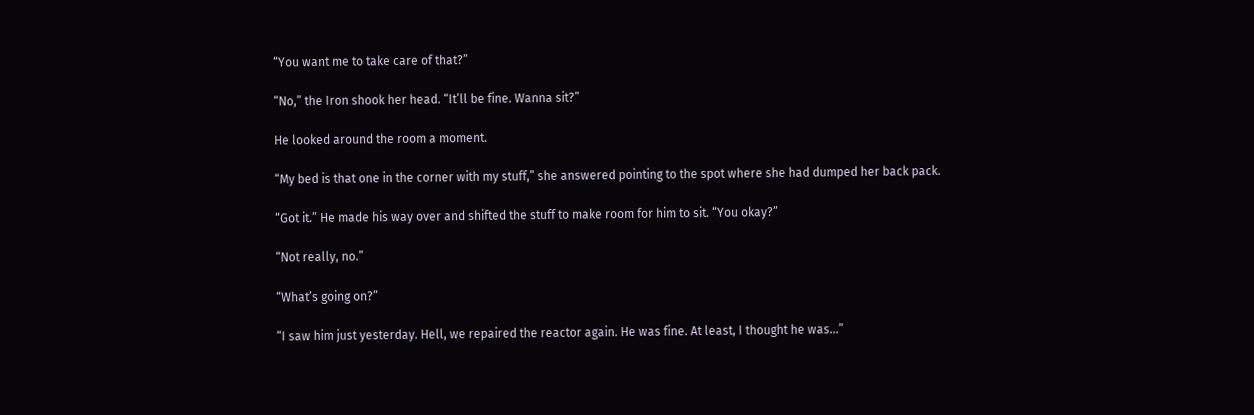“You want me to take care of that?”

“No,” the Iron shook her head. “It’ll be fine. Wanna sit?”

He looked around the room a moment.

“My bed is that one in the corner with my stuff,” she answered pointing to the spot where she had dumped her back pack.

“Got it.” He made his way over and shifted the stuff to make room for him to sit. “You okay?”

“Not really, no.”

“What’s going on?”

“I saw him just yesterday. Hell, we repaired the reactor again. He was fine. At least, I thought he was…”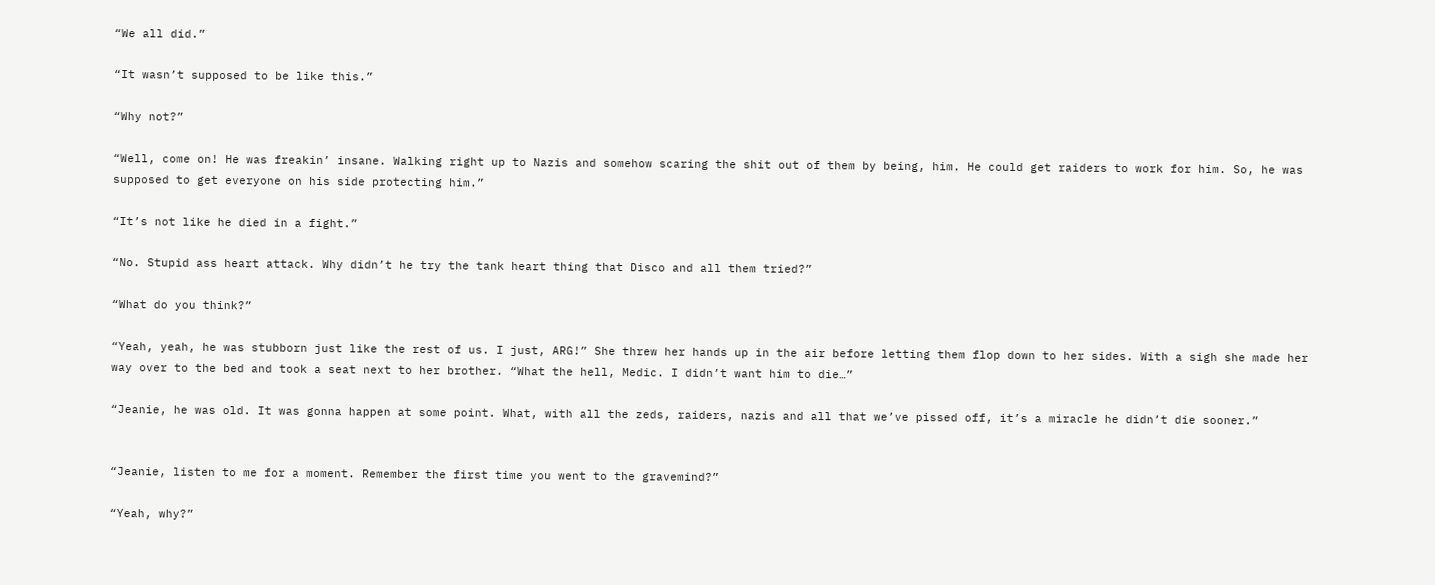“We all did.”

“It wasn’t supposed to be like this.”

“Why not?”

“Well, come on! He was freakin’ insane. Walking right up to Nazis and somehow scaring the shit out of them by being, him. He could get raiders to work for him. So, he was supposed to get everyone on his side protecting him.”

“It’s not like he died in a fight.”

“No. Stupid ass heart attack. Why didn’t he try the tank heart thing that Disco and all them tried?”

“What do you think?”

“Yeah, yeah, he was stubborn just like the rest of us. I just, ARG!” She threw her hands up in the air before letting them flop down to her sides. With a sigh she made her way over to the bed and took a seat next to her brother. “What the hell, Medic. I didn’t want him to die…”

“Jeanie, he was old. It was gonna happen at some point. What, with all the zeds, raiders, nazis and all that we’ve pissed off, it’s a miracle he didn’t die sooner.”


“Jeanie, listen to me for a moment. Remember the first time you went to the gravemind?”

“Yeah, why?”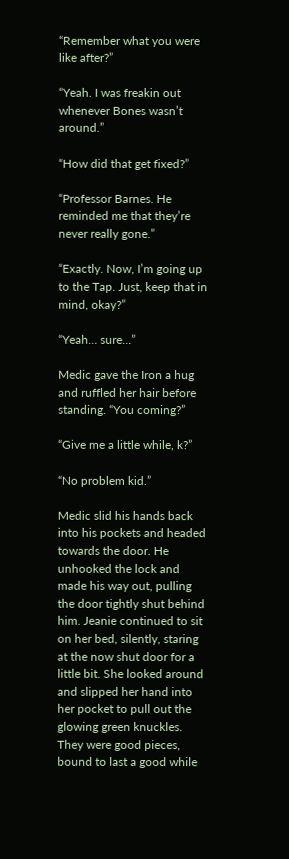“Remember what you were like after?”

“Yeah. I was freakin out whenever Bones wasn’t around.”

“How did that get fixed?”

“Professor Barnes. He reminded me that they’re never really gone.”

“Exactly. Now, I’m going up to the Tap. Just, keep that in mind, okay?”

“Yeah… sure…”

Medic gave the Iron a hug and ruffled her hair before standing. “You coming?”

“Give me a little while, k?”

“No problem kid.”

Medic slid his hands back into his pockets and headed towards the door. He unhooked the lock and made his way out, pulling the door tightly shut behind him. Jeanie continued to sit on her bed, silently, staring at the now shut door for a little bit. She looked around and slipped her hand into her pocket to pull out the glowing green knuckles. They were good pieces, bound to last a good while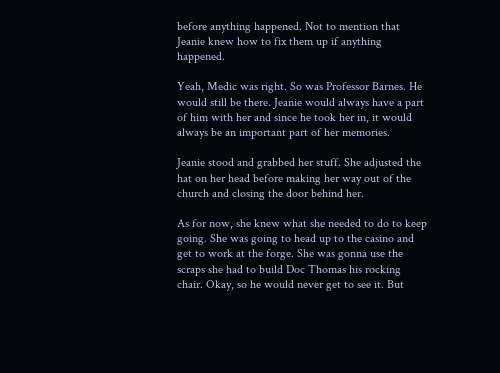before anything happened. Not to mention that Jeanie knew how to fix them up if anything happened.

Yeah, Medic was right. So was Professor Barnes. He would still be there. Jeanie would always have a part of him with her and since he took her in, it would always be an important part of her memories.

Jeanie stood and grabbed her stuff. She adjusted the hat on her head before making her way out of the church and closing the door behind her.

As for now, she knew what she needed to do to keep going. She was going to head up to the casino and get to work at the forge. She was gonna use the scraps she had to build Doc Thomas his rocking chair. Okay, so he would never get to see it. But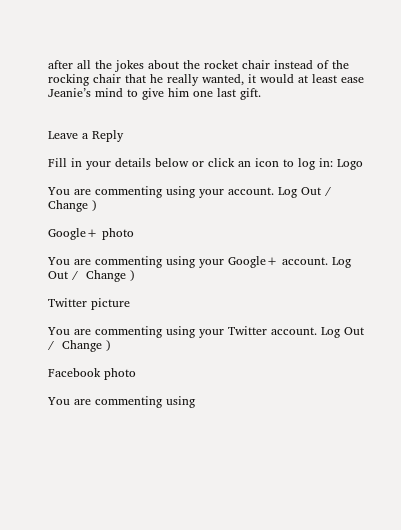after all the jokes about the rocket chair instead of the rocking chair that he really wanted, it would at least ease Jeanie’s mind to give him one last gift.


Leave a Reply

Fill in your details below or click an icon to log in: Logo

You are commenting using your account. Log Out /  Change )

Google+ photo

You are commenting using your Google+ account. Log Out /  Change )

Twitter picture

You are commenting using your Twitter account. Log Out /  Change )

Facebook photo

You are commenting using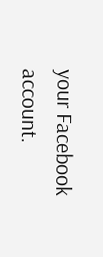your Facebook account.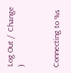Log Out /  Change )


Connecting to %s